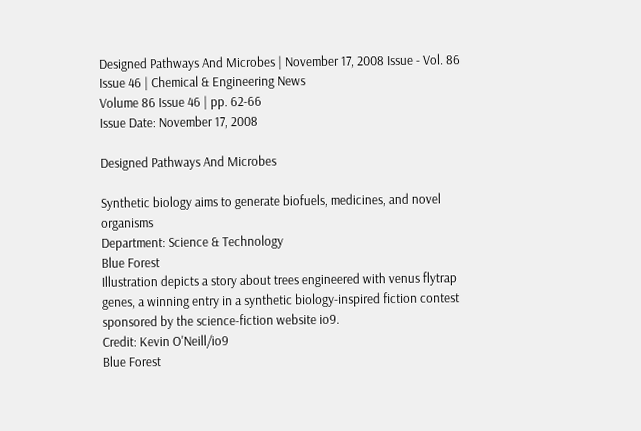Designed Pathways And Microbes | November 17, 2008 Issue - Vol. 86 Issue 46 | Chemical & Engineering News
Volume 86 Issue 46 | pp. 62-66
Issue Date: November 17, 2008

Designed Pathways And Microbes

Synthetic biology aims to generate biofuels, medicines, and novel organisms
Department: Science & Technology
Blue Forest
Illustration depicts a story about trees engineered with venus flytrap genes, a winning entry in a synthetic biology-inspired fiction contest sponsored by the science-fiction website io9.
Credit: Kevin O'Neill/io9
Blue Forest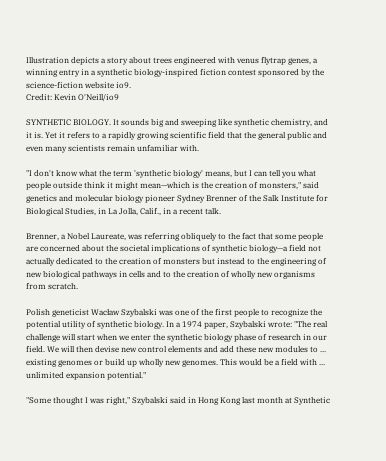Illustration depicts a story about trees engineered with venus flytrap genes, a winning entry in a synthetic biology-inspired fiction contest sponsored by the science-fiction website io9.
Credit: Kevin O'Neill/io9

SYNTHETIC BIOLOGY. It sounds big and sweeping like synthetic chemistry, and it is. Yet it refers to a rapidly growing scientific field that the general public and even many scientists remain unfamiliar with.

"I don't know what the term 'synthetic biology' means, but I can tell you what people outside think it might mean—which is the creation of monsters," said genetics and molecular biology pioneer Sydney Brenner of the Salk Institute for Biological Studies, in La Jolla, Calif., in a recent talk.

Brenner, a Nobel Laureate, was referring obliquely to the fact that some people are concerned about the societal implications of synthetic biology—a field not actually dedicated to the creation of monsters but instead to the engineering of new biological pathways in cells and to the creation of wholly new organisms from scratch.

Polish geneticist Wacław Szybalski was one of the first people to recognize the potential utility of synthetic biology. In a 1974 paper, Szybalski wrote: "The real challenge will start when we enter the synthetic biology phase of research in our field. We will then devise new control elements and add these new modules to ... existing genomes or build up wholly new genomes. This would be a field with ... unlimited expansion potential."

"Some thought I was right," Szybalski said in Hong Kong last month at Synthetic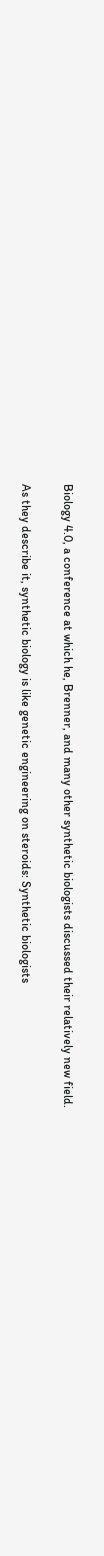Biology 4.0, a conference at which he, Brenner, and many other synthetic biologists discussed their relatively new field.

As they describe it, synthetic biology is like genetic engineering on steroids: Synthetic biologists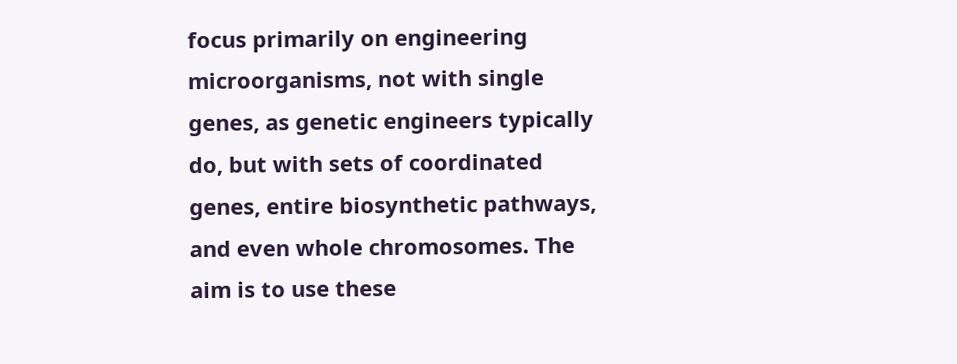focus primarily on engineering microorganisms, not with single genes, as genetic engineers typically do, but with sets of coordinated genes, entire biosynthetic pathways, and even whole chromosomes. The aim is to use these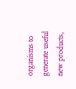organisms to generate useful new products,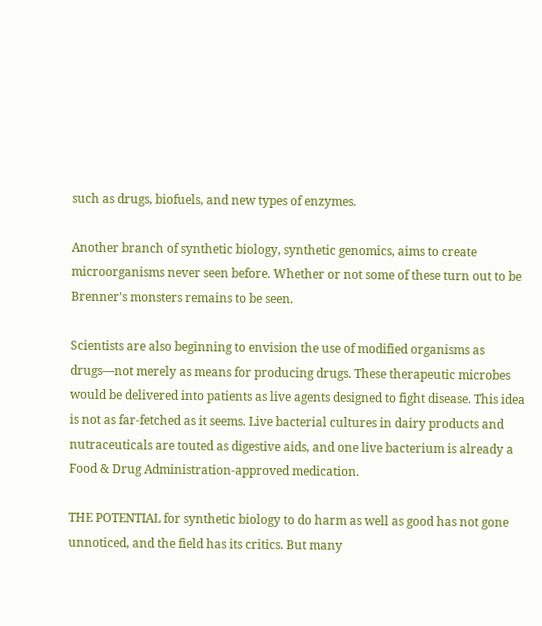such as drugs, biofuels, and new types of enzymes.

Another branch of synthetic biology, synthetic genomics, aims to create microorganisms never seen before. Whether or not some of these turn out to be Brenner's monsters remains to be seen.

Scientists are also beginning to envision the use of modified organisms as drugs—not merely as means for producing drugs. These therapeutic microbes would be delivered into patients as live agents designed to fight disease. This idea is not as far-fetched as it seems. Live bacterial cultures in dairy products and nutraceuticals are touted as digestive aids, and one live bacterium is already a Food & Drug Administration-approved medication.

THE POTENTIAL for synthetic biology to do harm as well as good has not gone unnoticed, and the field has its critics. But many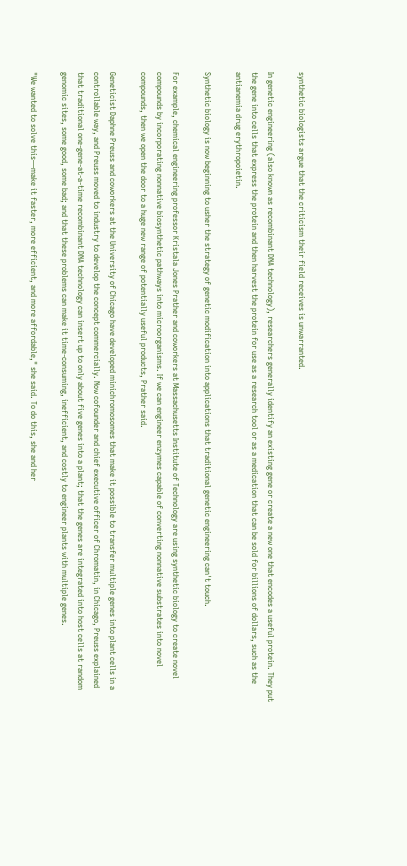synthetic biologists argue that the criticism their field receives is unwarranted.

In genetic engineering (also known as recombinant DNA technology), researchers generally identify an existing gene or create a new one that encodes a useful protein. They put the gene into cells that express the protein and then harvest the protein for use as a research tool or as a medication that can be sold for billions of dollars, such as the antianemia drug erythropoietin.

Synthetic biology is now beginning to usher the strategy of genetic modification into applications that traditional genetic engineering can't touch.

For example, chemical engineering professor Kristala Jones Prather and coworkers at Massachusetts Institute of Technology are using synthetic biology to create novel compounds by incorporating nonnative biosynthetic pathways into microorganisms. If we can engineer enzymes capable of converting nonnative substrates into novel compounds, then we open the door to a huge new range of potentially useful products, Prather said.

Geneticist Daphne Preuss and coworkers at the University of Chicago have developed minichromosomes that make it possible to transfer multiple genes into plant cells in a controllable way, and Preuss moved to industry to develop the concept commercially. Now cofounder and chief executive officer of Chromatin, in Chicago, Preuss explained that traditional one-gene-at-a-time recombinant DNA technology can insert up to only about five genes into a plant; that the genes are integrated into host cells at random genomic sites, some good, some bad; and that these problems can make it time-consuming, inefficient, and costly to engineer plants with multiple genes.

"We wanted to solve this—make it faster, more efficient, and more affordable," she said. To do this, she and her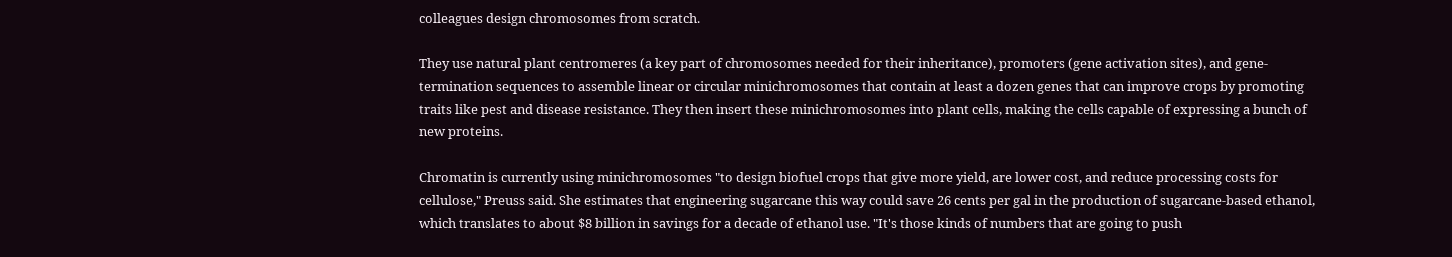colleagues design chromosomes from scratch.

They use natural plant centromeres (a key part of chromosomes needed for their inheritance), promoters (gene activation sites), and gene-termination sequences to assemble linear or circular minichromosomes that contain at least a dozen genes that can improve crops by promoting traits like pest and disease resistance. They then insert these minichromosomes into plant cells, making the cells capable of expressing a bunch of new proteins.

Chromatin is currently using minichromosomes "to design biofuel crops that give more yield, are lower cost, and reduce processing costs for cellulose," Preuss said. She estimates that engineering sugarcane this way could save 26 cents per gal in the production of sugarcane-based ethanol, which translates to about $8 billion in savings for a decade of ethanol use. "It's those kinds of numbers that are going to push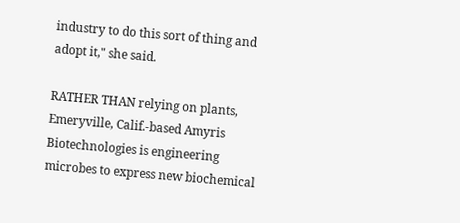industry to do this sort of thing and adopt it," she said.

RATHER THAN relying on plants, Emeryville, Calif.-based Amyris Biotechnologies is engineering microbes to express new biochemical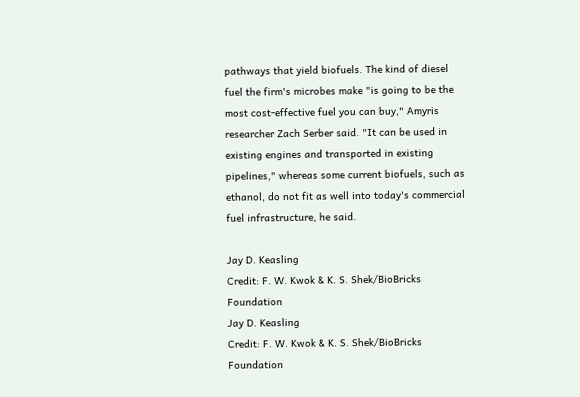pathways that yield biofuels. The kind of diesel fuel the firm's microbes make "is going to be the most cost-effective fuel you can buy," Amyris researcher Zach Serber said. "It can be used in existing engines and transported in existing pipelines," whereas some current biofuels, such as ethanol, do not fit as well into today's commercial fuel infrastructure, he said.

Jay D. Keasling
Credit: F. W. Kwok & K. S. Shek/BioBricks Foundation
Jay D. Keasling
Credit: F. W. Kwok & K. S. Shek/BioBricks Foundation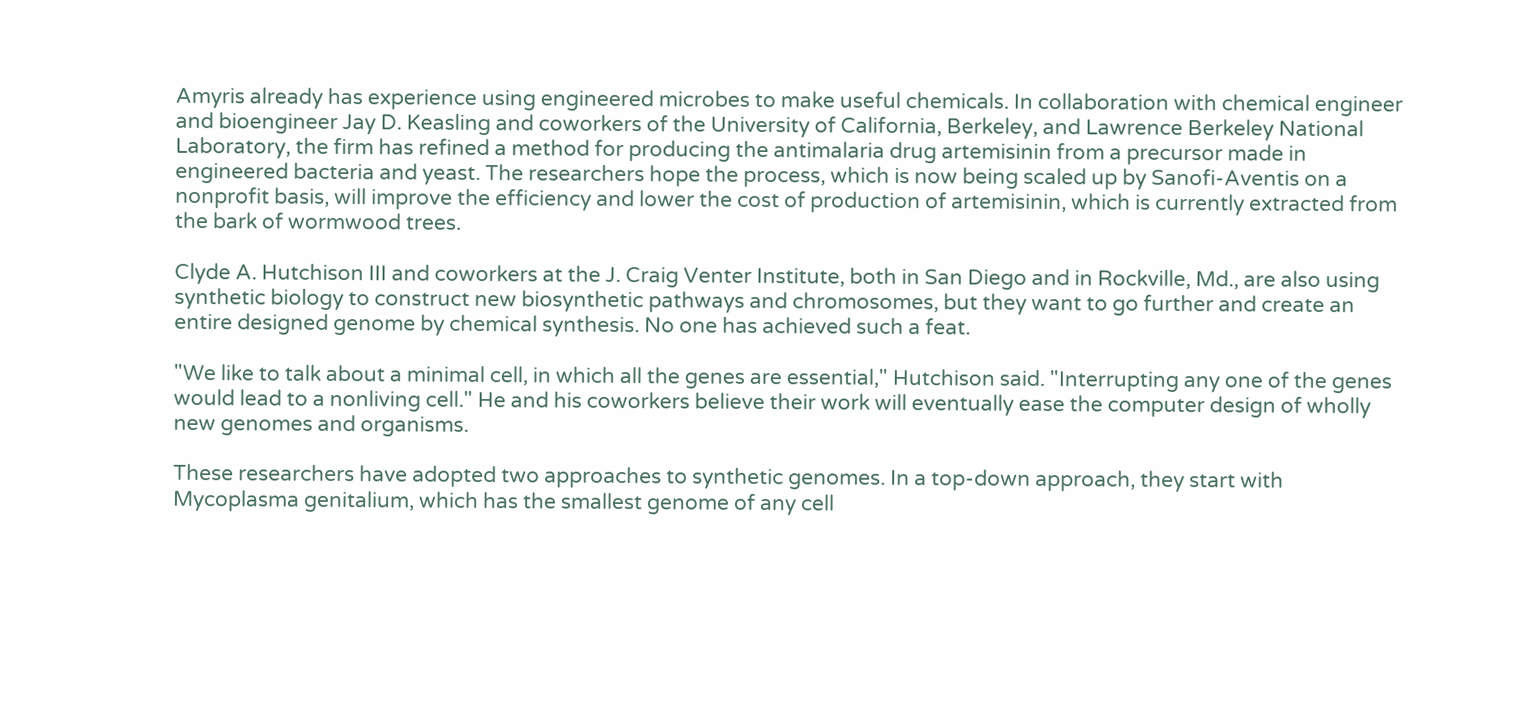Amyris already has experience using engineered microbes to make useful chemicals. In collaboration with chemical engineer and bioengineer Jay D. Keasling and coworkers of the University of California, Berkeley, and Lawrence Berkeley National Laboratory, the firm has refined a method for producing the antimalaria drug artemisinin from a precursor made in engineered bacteria and yeast. The researchers hope the process, which is now being scaled up by Sanofi-Aventis on a nonprofit basis, will improve the efficiency and lower the cost of production of artemisinin, which is currently extracted from the bark of wormwood trees.

Clyde A. Hutchison III and coworkers at the J. Craig Venter Institute, both in San Diego and in Rockville, Md., are also using synthetic biology to construct new biosynthetic pathways and chromosomes, but they want to go further and create an entire designed genome by chemical synthesis. No one has achieved such a feat.

"We like to talk about a minimal cell, in which all the genes are essential," Hutchison said. "Interrupting any one of the genes would lead to a nonliving cell." He and his coworkers believe their work will eventually ease the computer design of wholly new genomes and organisms.

These researchers have adopted two approaches to synthetic genomes. In a top-down approach, they start with Mycoplasma genitalium, which has the smallest genome of any cell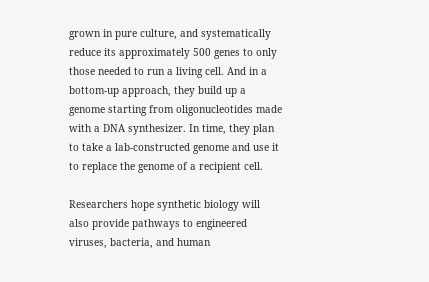grown in pure culture, and systematically reduce its approximately 500 genes to only those needed to run a living cell. And in a bottom-up approach, they build up a genome starting from oligonucleotides made with a DNA synthesizer. In time, they plan to take a lab-constructed genome and use it to replace the genome of a recipient cell.

Researchers hope synthetic biology will also provide pathways to engineered viruses, bacteria, and human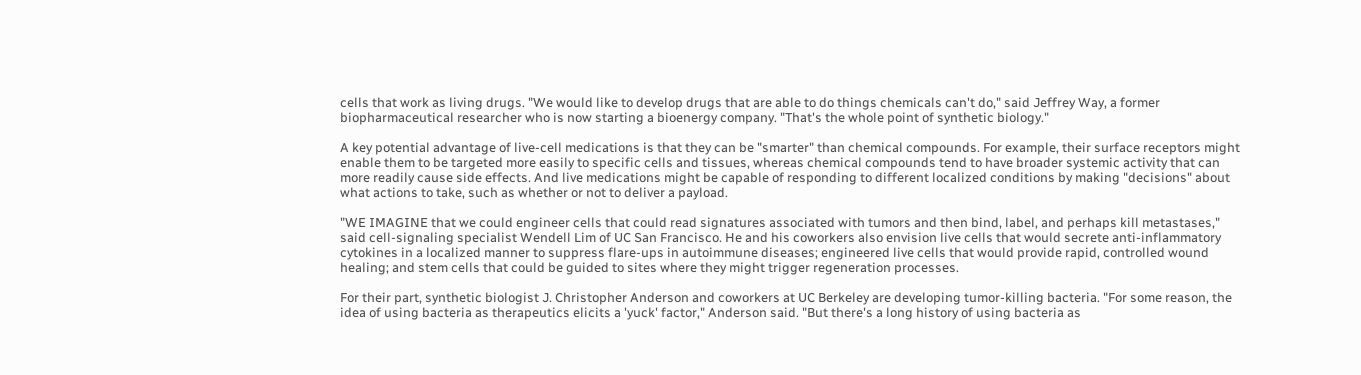cells that work as living drugs. "We would like to develop drugs that are able to do things chemicals can't do," said Jeffrey Way, a former biopharmaceutical researcher who is now starting a bioenergy company. "That's the whole point of synthetic biology."

A key potential advantage of live-cell medications is that they can be "smarter" than chemical compounds. For example, their surface receptors might enable them to be targeted more easily to specific cells and tissues, whereas chemical compounds tend to have broader systemic activity that can more readily cause side effects. And live medications might be capable of responding to different localized conditions by making "decisions" about what actions to take, such as whether or not to deliver a payload.

"WE IMAGINE that we could engineer cells that could read signatures associated with tumors and then bind, label, and perhaps kill metastases," said cell-signaling specialist Wendell Lim of UC San Francisco. He and his coworkers also envision live cells that would secrete anti-inflammatory cytokines in a localized manner to suppress flare-ups in autoimmune diseases; engineered live cells that would provide rapid, controlled wound healing; and stem cells that could be guided to sites where they might trigger regeneration processes.

For their part, synthetic biologist J. Christopher Anderson and coworkers at UC Berkeley are developing tumor-killing bacteria. "For some reason, the idea of using bacteria as therapeutics elicits a 'yuck' factor," Anderson said. "But there's a long history of using bacteria as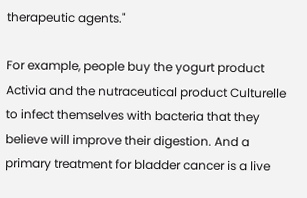therapeutic agents."

For example, people buy the yogurt product Activia and the nutraceutical product Culturelle to infect themselves with bacteria that they believe will improve their digestion. And a primary treatment for bladder cancer is a live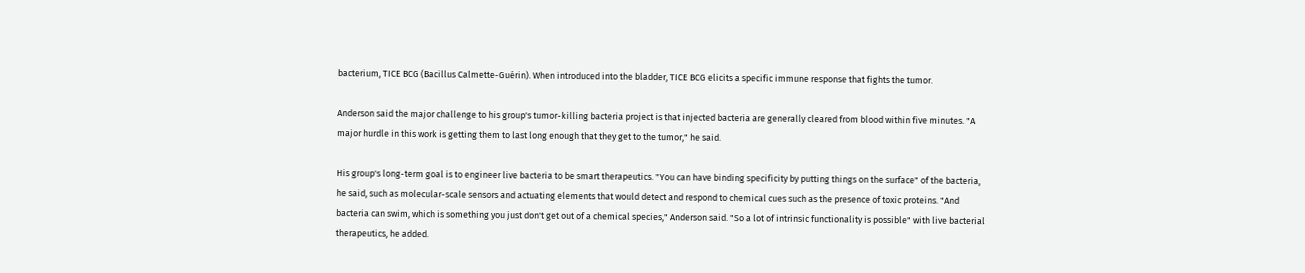bacterium, TICE BCG (Bacillus Calmette-Guérin). When introduced into the bladder, TICE BCG elicits a specific immune response that fights the tumor.

Anderson said the major challenge to his group's tumor-killing bacteria project is that injected bacteria are generally cleared from blood within five minutes. "A major hurdle in this work is getting them to last long enough that they get to the tumor," he said.

His group's long-term goal is to engineer live bacteria to be smart therapeutics. "You can have binding specificity by putting things on the surface" of the bacteria, he said, such as molecular-scale sensors and actuating elements that would detect and respond to chemical cues such as the presence of toxic proteins. "And bacteria can swim, which is something you just don't get out of a chemical species," Anderson said. "So a lot of intrinsic functionality is possible" with live bacterial therapeutics, he added.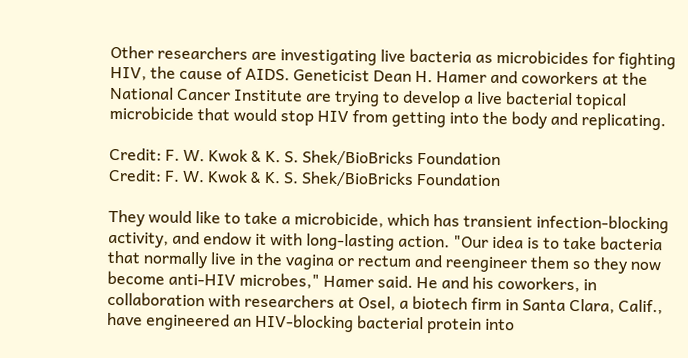Other researchers are investigating live bacteria as microbicides for fighting HIV, the cause of AIDS. Geneticist Dean H. Hamer and coworkers at the National Cancer Institute are trying to develop a live bacterial topical microbicide that would stop HIV from getting into the body and replicating.

Credit: F. W. Kwok & K. S. Shek/BioBricks Foundation
Credit: F. W. Kwok & K. S. Shek/BioBricks Foundation

They would like to take a microbicide, which has transient infection-blocking activity, and endow it with long-lasting action. "Our idea is to take bacteria that normally live in the vagina or rectum and reengineer them so they now become anti-HIV microbes," Hamer said. He and his coworkers, in collaboration with researchers at Osel, a biotech firm in Santa Clara, Calif., have engineered an HIV-blocking bacterial protein into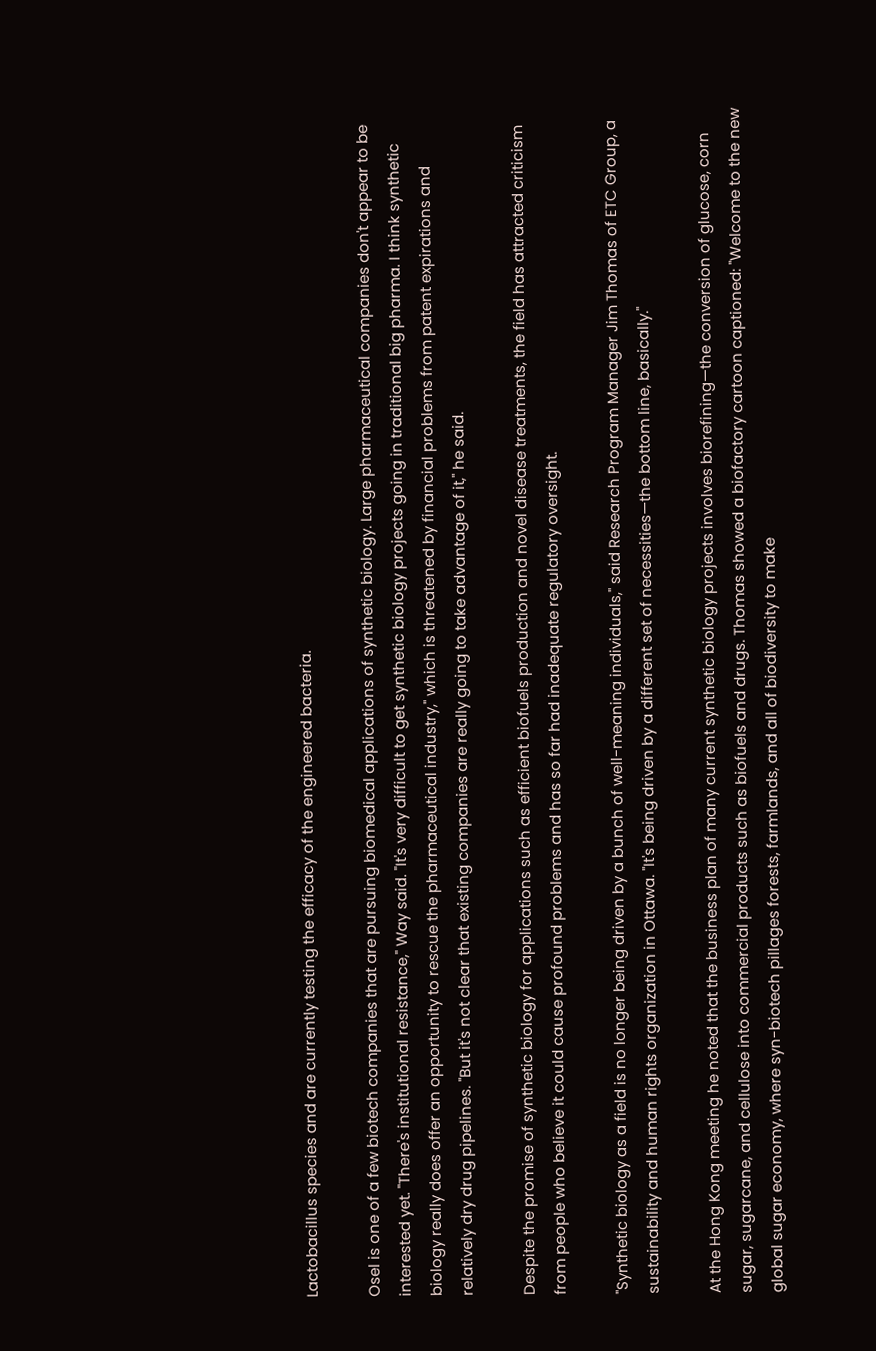Lactobacillus species and are currently testing the efficacy of the engineered bacteria.

Osel is one of a few biotech companies that are pursuing biomedical applications of synthetic biology. Large pharmaceutical companies don't appear to be interested yet. "There's institutional resistance," Way said. "It's very difficult to get synthetic biology projects going in traditional big pharma. I think synthetic biology really does offer an opportunity to rescue the pharmaceutical industry," which is threatened by financial problems from patent expirations and relatively dry drug pipelines. "But it's not clear that existing companies are really going to take advantage of it," he said.

Despite the promise of synthetic biology for applications such as efficient biofuels production and novel disease treatments, the field has attracted criticism from people who believe it could cause profound problems and has so far had inadequate regulatory oversight.

"Synthetic biology as a field is no longer being driven by a bunch of well-meaning individuals," said Research Program Manager Jim Thomas of ETC Group, a sustainability and human rights organization in Ottawa. "It's being driven by a different set of necessities—the bottom line, basically."

At the Hong Kong meeting he noted that the business plan of many current synthetic biology projects involves biorefining—the conversion of glucose, corn sugar, sugarcane, and cellulose into commercial products such as biofuels and drugs. Thomas showed a biofactory cartoon captioned: "Welcome to the new global sugar economy, where syn-biotech pillages forests, farmlands, and all of biodiversity to make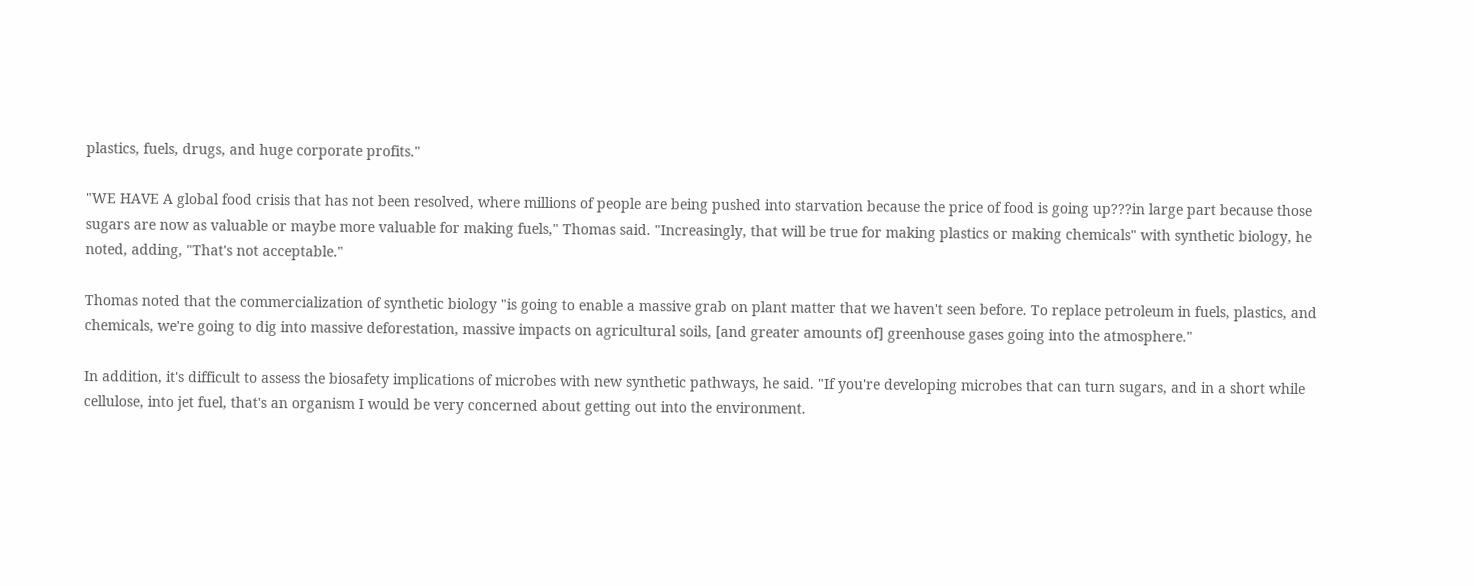plastics, fuels, drugs, and huge corporate profits."

"WE HAVE A global food crisis that has not been resolved, where millions of people are being pushed into starvation because the price of food is going up???in large part because those sugars are now as valuable or maybe more valuable for making fuels," Thomas said. "Increasingly, that will be true for making plastics or making chemicals" with synthetic biology, he noted, adding, "That's not acceptable."

Thomas noted that the commercialization of synthetic biology "is going to enable a massive grab on plant matter that we haven't seen before. To replace petroleum in fuels, plastics, and chemicals, we're going to dig into massive deforestation, massive impacts on agricultural soils, [and greater amounts of] greenhouse gases going into the atmosphere."

In addition, it's difficult to assess the biosafety implications of microbes with new synthetic pathways, he said. "If you're developing microbes that can turn sugars, and in a short while cellulose, into jet fuel, that's an organism I would be very concerned about getting out into the environment.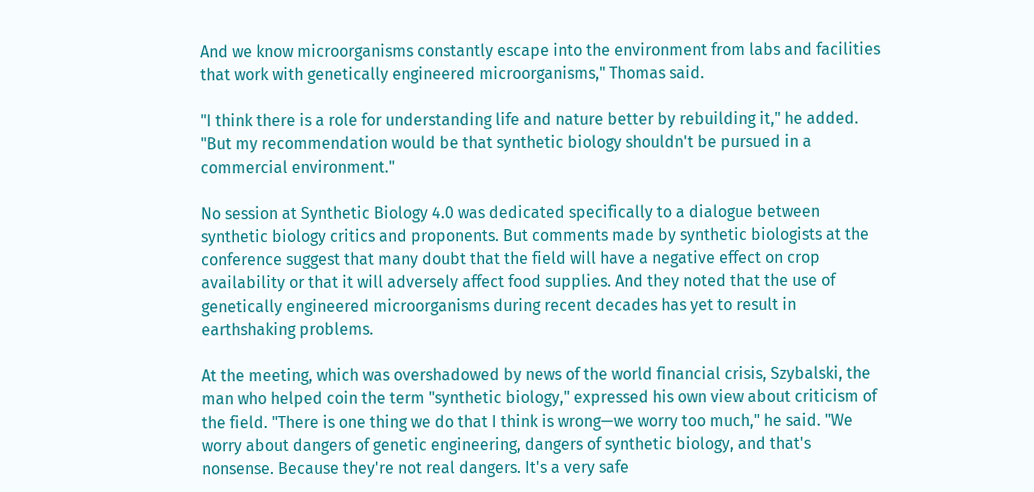And we know microorganisms constantly escape into the environment from labs and facilities that work with genetically engineered microorganisms," Thomas said.

"I think there is a role for understanding life and nature better by rebuilding it," he added. "But my recommendation would be that synthetic biology shouldn't be pursued in a commercial environment."

No session at Synthetic Biology 4.0 was dedicated specifically to a dialogue between synthetic biology critics and proponents. But comments made by synthetic biologists at the conference suggest that many doubt that the field will have a negative effect on crop availability or that it will adversely affect food supplies. And they noted that the use of genetically engineered microorganisms during recent decades has yet to result in earthshaking problems.

At the meeting, which was overshadowed by news of the world financial crisis, Szybalski, the man who helped coin the term "synthetic biology," expressed his own view about criticism of the field. "There is one thing we do that I think is wrong—we worry too much," he said. "We worry about dangers of genetic engineering, dangers of synthetic biology, and that's nonsense. Because they're not real dangers. It's a very safe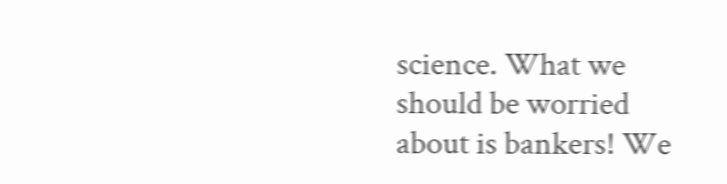science. What we should be worried about is bankers! We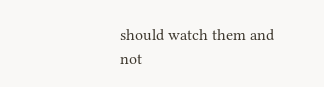should watch them and not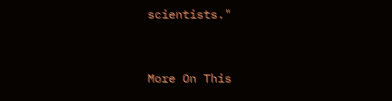scientists."


More On This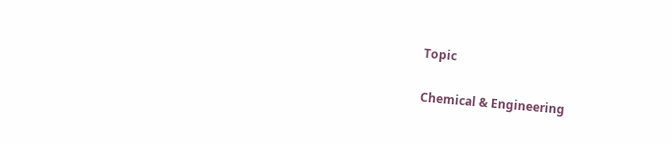Topic

Chemical & Engineering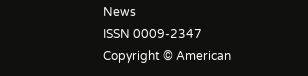News
ISSN 0009-2347
Copyright © American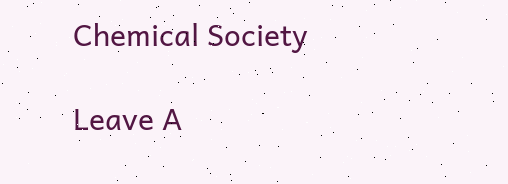Chemical Society

Leave A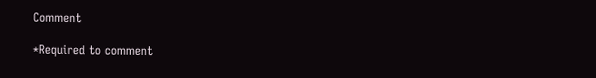Comment

*Required to comment